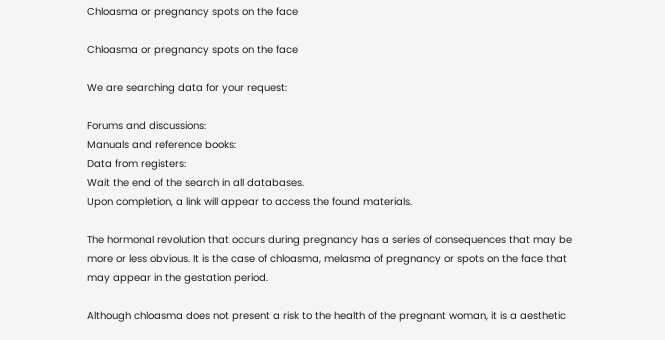Chloasma or pregnancy spots on the face

Chloasma or pregnancy spots on the face

We are searching data for your request:

Forums and discussions:
Manuals and reference books:
Data from registers:
Wait the end of the search in all databases.
Upon completion, a link will appear to access the found materials.

The hormonal revolution that occurs during pregnancy has a series of consequences that may be more or less obvious. It is the case of chloasma, melasma of pregnancy or spots on the face that may appear in the gestation period.

Although chloasma does not present a risk to the health of the pregnant woman, it is a aesthetic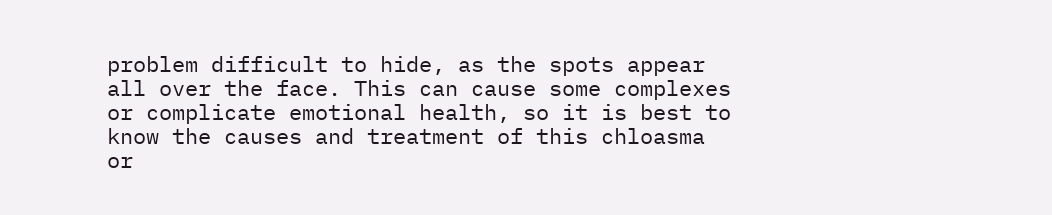problem difficult to hide, as the spots appear all over the face. This can cause some complexes or complicate emotional health, so it is best to know the causes and treatment of this chloasma or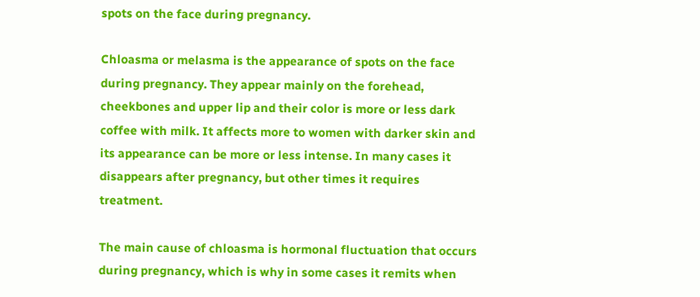spots on the face during pregnancy.

Chloasma or melasma is the appearance of spots on the face during pregnancy. They appear mainly on the forehead, cheekbones and upper lip and their color is more or less dark coffee with milk. It affects more to women with darker skin and its appearance can be more or less intense. In many cases it disappears after pregnancy, but other times it requires treatment.

The main cause of chloasma is hormonal fluctuation that occurs during pregnancy, which is why in some cases it remits when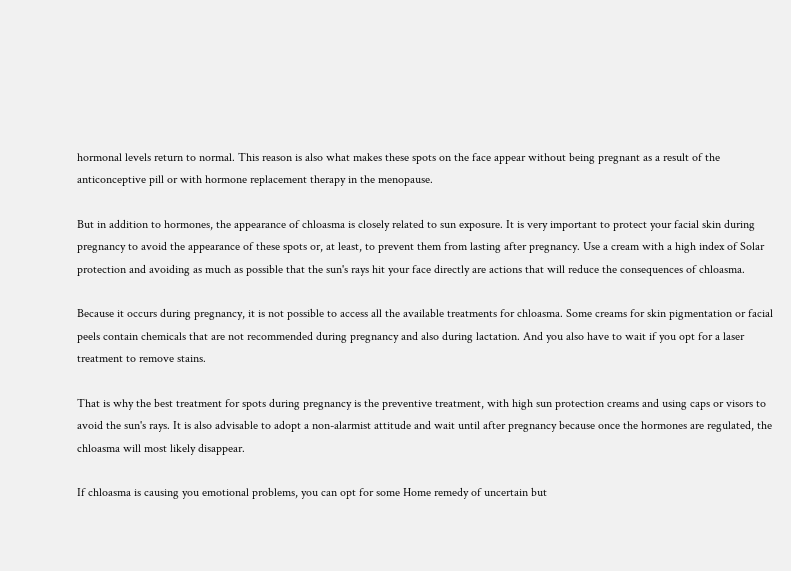hormonal levels return to normal. This reason is also what makes these spots on the face appear without being pregnant as a result of the anticonceptive pill or with hormone replacement therapy in the menopause.

But in addition to hormones, the appearance of chloasma is closely related to sun exposure. It is very important to protect your facial skin during pregnancy to avoid the appearance of these spots or, at least, to prevent them from lasting after pregnancy. Use a cream with a high index of Solar protection and avoiding as much as possible that the sun's rays hit your face directly are actions that will reduce the consequences of chloasma.

Because it occurs during pregnancy, it is not possible to access all the available treatments for chloasma. Some creams for skin pigmentation or facial peels contain chemicals that are not recommended during pregnancy and also during lactation. And you also have to wait if you opt for a laser treatment to remove stains.

That is why the best treatment for spots during pregnancy is the preventive treatment, with high sun protection creams and using caps or visors to avoid the sun's rays. It is also advisable to adopt a non-alarmist attitude and wait until after pregnancy because once the hormones are regulated, the chloasma will most likely disappear.

If chloasma is causing you emotional problems, you can opt for some Home remedy of uncertain but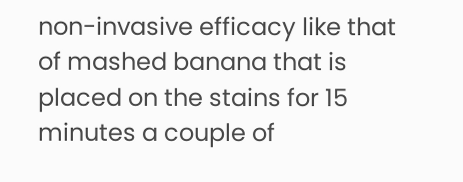non-invasive efficacy like that of mashed banana that is placed on the stains for 15 minutes a couple of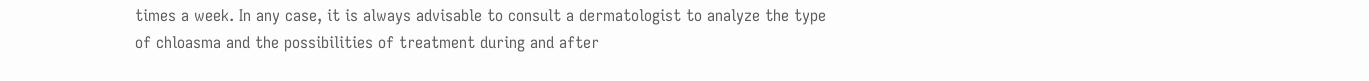times a week. In any case, it is always advisable to consult a dermatologist to analyze the type of chloasma and the possibilities of treatment during and after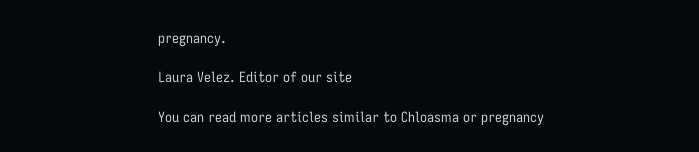pregnancy.

Laura Velez. Editor of our site

You can read more articles similar to Chloasma or pregnancy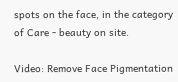spots on the face, in the category of Care - beauty on site.

Video: Remove Face Pigmentation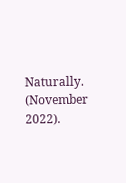Naturally. (November 2022).